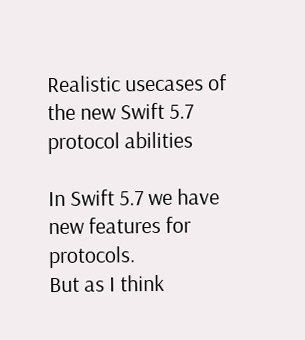Realistic usecases of the new Swift 5.7 protocol abilities

In Swift 5.7 we have new features for protocols.
But as I think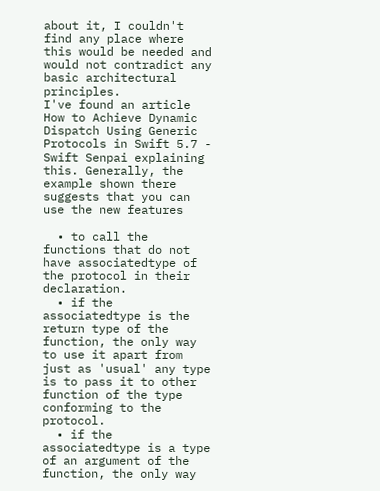about it, I couldn't find any place where this would be needed and would not contradict any basic architectural principles.
I've found an article How to Achieve Dynamic Dispatch Using Generic Protocols in Swift 5.7 - Swift Senpai explaining this. Generally, the example shown there suggests that you can use the new features

  • to call the functions that do not have associatedtype of the protocol in their declaration.
  • if the associatedtype is the return type of the function, the only way to use it apart from just as 'usual' any type is to pass it to other function of the type conforming to the protocol.
  • if the associatedtype is a type of an argument of the function, the only way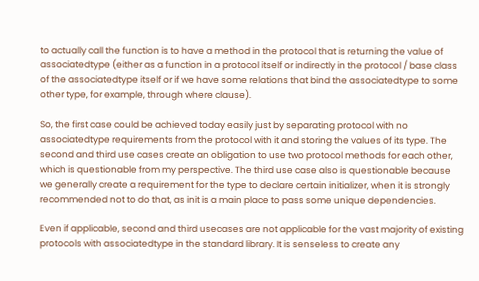to actually call the function is to have a method in the protocol that is returning the value of associatedtype (either as a function in a protocol itself or indirectly in the protocol / base class of the associatedtype itself or if we have some relations that bind the associatedtype to some other type, for example, through where clause).

So, the first case could be achieved today easily just by separating protocol with no associatedtype requirements from the protocol with it and storing the values of its type. The second and third use cases create an obligation to use two protocol methods for each other, which is questionable from my perspective. The third use case also is questionable because we generally create a requirement for the type to declare certain initializer, when it is strongly recommended not to do that, as init is a main place to pass some unique dependencies.

Even if applicable, second and third usecases are not applicable for the vast majority of existing protocols with associatedtype in the standard library. It is senseless to create any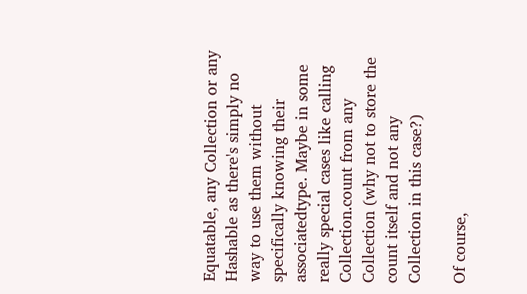Equatable, any Collection or any Hashable as there's simply no way to use them without specifically knowing their associatedtype. Maybe in some really special cases like calling Collection.count from any Collection (why not to store the count itself and not any Collection in this case?)

Of course,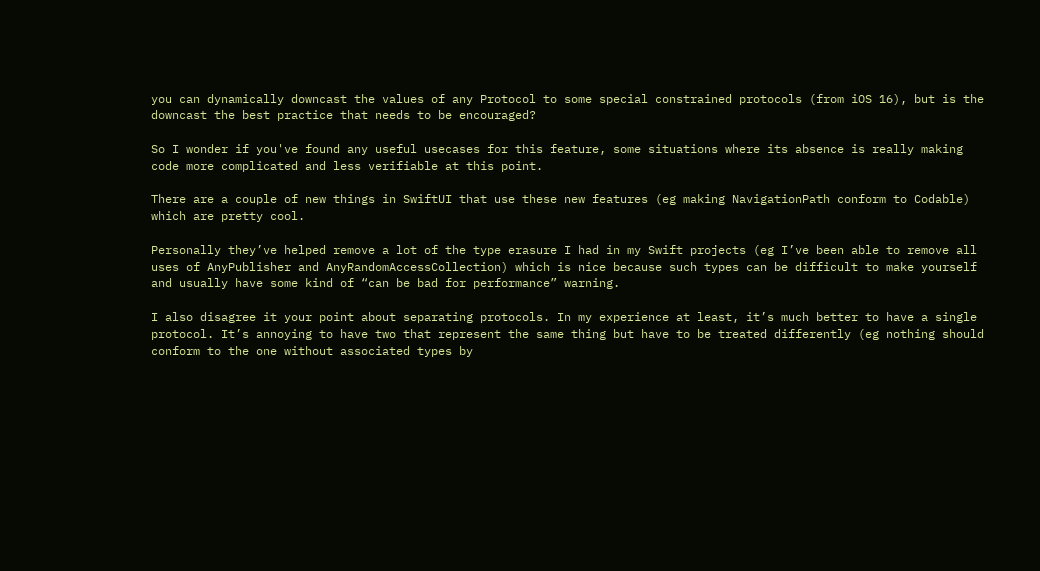you can dynamically downcast the values of any Protocol to some special constrained protocols (from iOS 16), but is the downcast the best practice that needs to be encouraged?

So I wonder if you've found any useful usecases for this feature, some situations where its absence is really making code more complicated and less verifiable at this point.

There are a couple of new things in SwiftUI that use these new features (eg making NavigationPath conform to Codable) which are pretty cool.

Personally they’ve helped remove a lot of the type erasure I had in my Swift projects (eg I’ve been able to remove all uses of AnyPublisher and AnyRandomAccessCollection) which is nice because such types can be difficult to make yourself and usually have some kind of “can be bad for performance” warning.

I also disagree it your point about separating protocols. In my experience at least, it’s much better to have a single protocol. It’s annoying to have two that represent the same thing but have to be treated differently (eg nothing should conform to the one without associated types by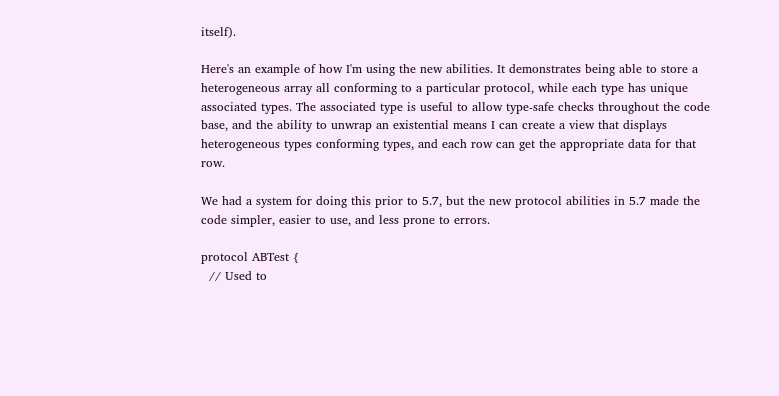itself).

Here's an example of how I'm using the new abilities. It demonstrates being able to store a heterogeneous array all conforming to a particular protocol, while each type has unique associated types. The associated type is useful to allow type-safe checks throughout the code base, and the ability to unwrap an existential means I can create a view that displays heterogeneous types conforming types, and each row can get the appropriate data for that row.

We had a system for doing this prior to 5.7, but the new protocol abilities in 5.7 made the code simpler, easier to use, and less prone to errors.

protocol ABTest {
  // Used to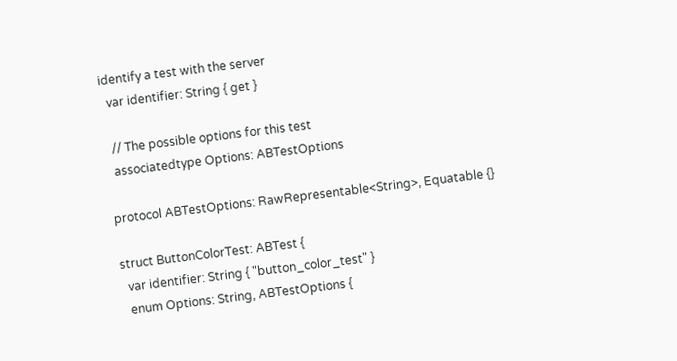identify a test with the server
  var identifier: String { get }

  // The possible options for this test
  associatedtype Options: ABTestOptions

protocol ABTestOptions: RawRepresentable<String>, Equatable {}

struct ButtonColorTest: ABTest {
  var identifier: String { "button_color_test" }
  enum Options: String, ABTestOptions {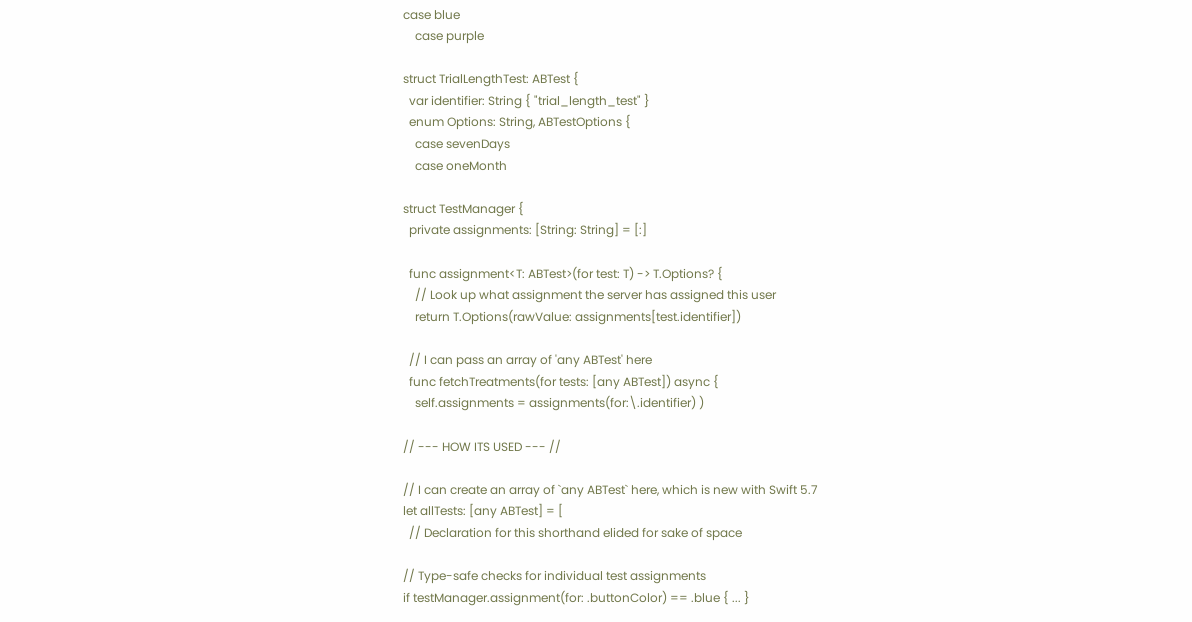case blue
    case purple

struct TrialLengthTest: ABTest {
  var identifier: String { "trial_length_test" }
  enum Options: String, ABTestOptions {
    case sevenDays
    case oneMonth

struct TestManager {
  private assignments: [String: String] = [:]

  func assignment<T: ABTest>(for test: T) -> T.Options? {
    // Look up what assignment the server has assigned this user
    return T.Options(rawValue: assignments[test.identifier])

  // I can pass an array of 'any ABTest' here
  func fetchTreatments(for tests: [any ABTest]) async {
    self.assignments = assignments(for:\.identifier) )

// --- HOW ITS USED --- //

// I can create an array of `any ABTest` here, which is new with Swift 5.7
let allTests: [any ABTest] = [
  // Declaration for this shorthand elided for sake of space

// Type-safe checks for individual test assignments
if testManager.assignment(for: .buttonColor) == .blue { ... }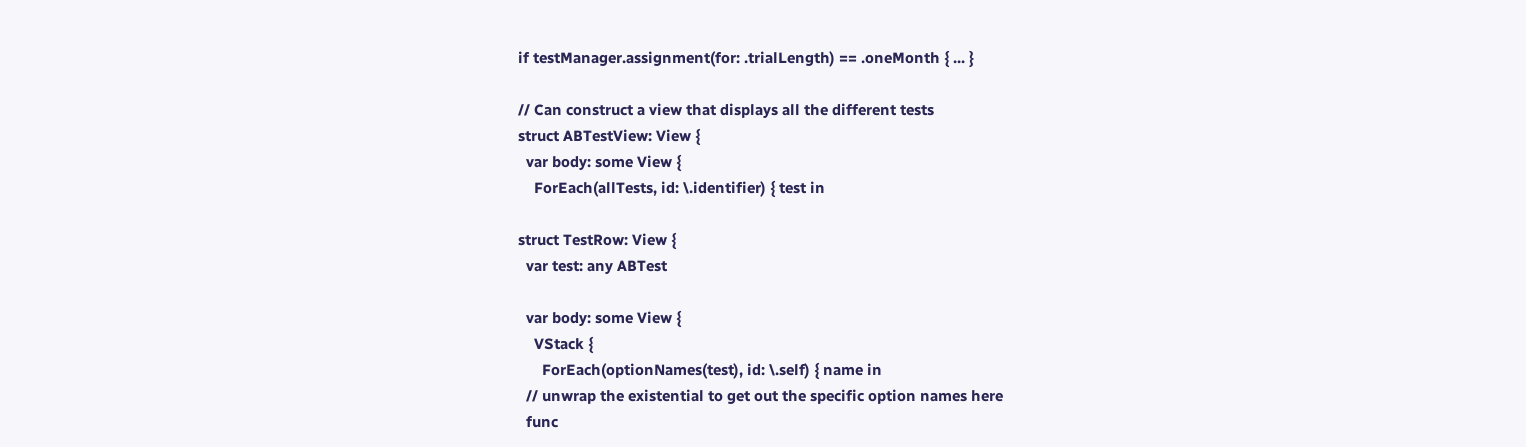if testManager.assignment(for: .trialLength) == .oneMonth { ... }

// Can construct a view that displays all the different tests
struct ABTestView: View {
  var body: some View {
    ForEach(allTests, id: \.identifier) { test in

struct TestRow: View {
  var test: any ABTest

  var body: some View {
    VStack {
      ForEach(optionNames(test), id: \.self) { name in
  // unwrap the existential to get out the specific option names here
  func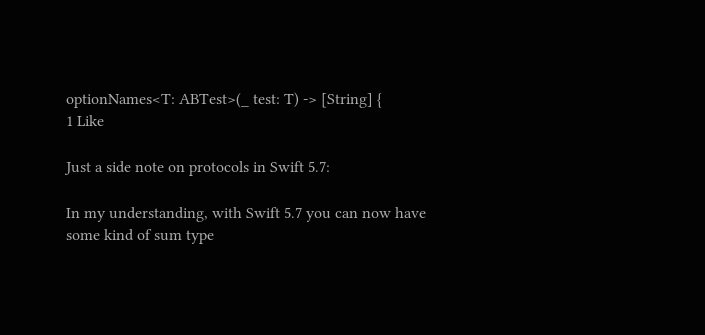optionNames<T: ABTest>(_ test: T) -> [String] {
1 Like

Just a side note on protocols in Swift 5.7:

In my understanding, with Swift 5.7 you can now have some kind of sum type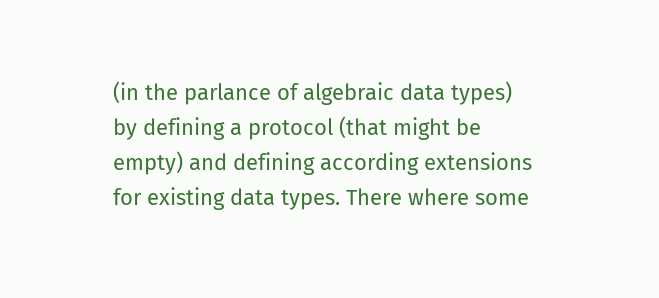(in the parlance of algebraic data types) by defining a protocol (that might be empty) and defining according extensions for existing data types. There where some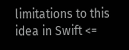limitations to this idea in Swift <=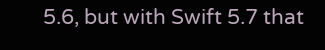5.6, but with Swift 5.7 that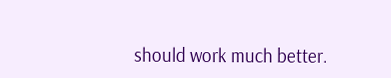should work much better.